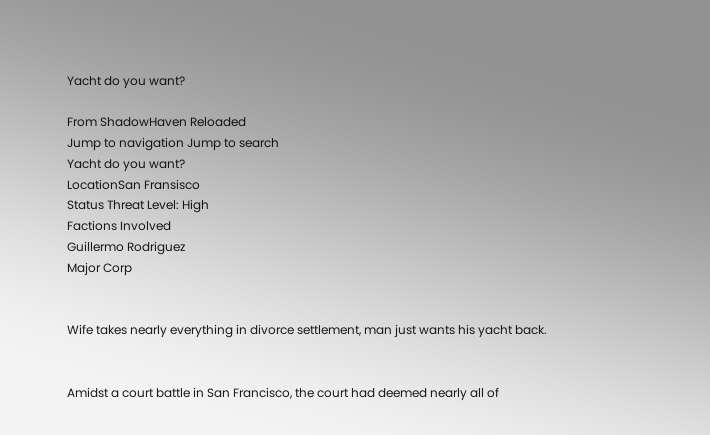Yacht do you want?

From ShadowHaven Reloaded
Jump to navigation Jump to search
Yacht do you want?
LocationSan Fransisco
Status Threat Level: High
Factions Involved
Guillermo Rodriguez
Major Corp


Wife takes nearly everything in divorce settlement, man just wants his yacht back.


Amidst a court battle in San Francisco, the court had deemed nearly all of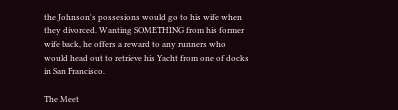the Johnson's possesions would go to his wife when they divorced. Wanting SOMETHING from his former wife back, he offers a reward to any runners who would head out to retrieve his Yacht from one of docks in San Francisco.

The Meet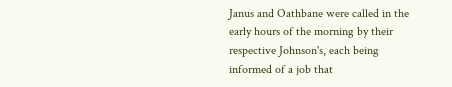Janus and Oathbane were called in the early hours of the morning by their respective Johnson's, each being informed of a job that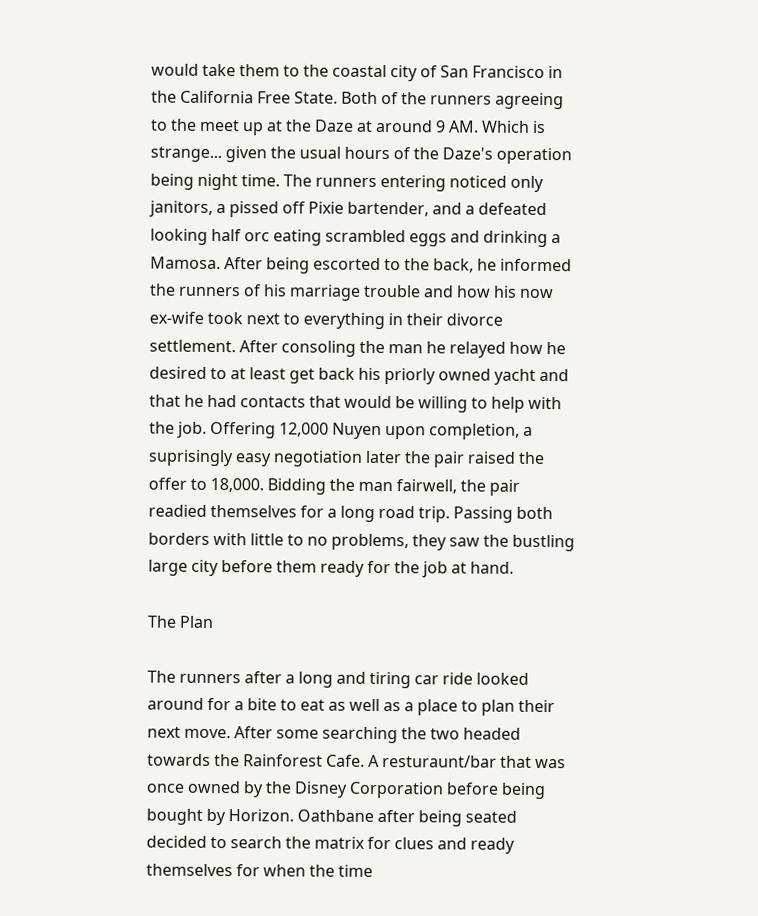would take them to the coastal city of San Francisco in the California Free State. Both of the runners agreeing to the meet up at the Daze at around 9 AM. Which is strange... given the usual hours of the Daze's operation being night time. The runners entering noticed only janitors, a pissed off Pixie bartender, and a defeated looking half orc eating scrambled eggs and drinking a Mamosa. After being escorted to the back, he informed the runners of his marriage trouble and how his now ex-wife took next to everything in their divorce settlement. After consoling the man he relayed how he desired to at least get back his priorly owned yacht and that he had contacts that would be willing to help with the job. Offering 12,000 Nuyen upon completion, a suprisingly easy negotiation later the pair raised the offer to 18,000. Bidding the man fairwell, the pair readied themselves for a long road trip. Passing both borders with little to no problems, they saw the bustling large city before them ready for the job at hand.

The Plan

The runners after a long and tiring car ride looked around for a bite to eat as well as a place to plan their next move. After some searching the two headed towards the Rainforest Cafe. A resturaunt/bar that was once owned by the Disney Corporation before being bought by Horizon. Oathbane after being seated decided to search the matrix for clues and ready themselves for when the time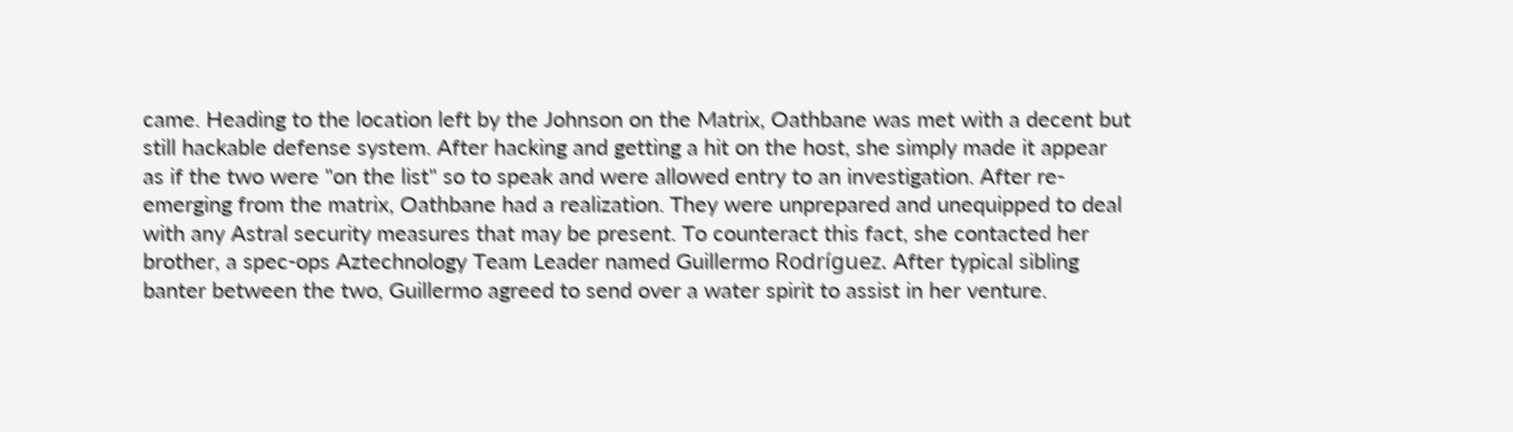came. Heading to the location left by the Johnson on the Matrix, Oathbane was met with a decent but still hackable defense system. After hacking and getting a hit on the host, she simply made it appear as if the two were "on the list" so to speak and were allowed entry to an investigation. After re-emerging from the matrix, Oathbane had a realization. They were unprepared and unequipped to deal with any Astral security measures that may be present. To counteract this fact, she contacted her brother, a spec-ops Aztechnology Team Leader named Guillermo Rodríguez. After typical sibling banter between the two, Guillermo agreed to send over a water spirit to assist in her venture.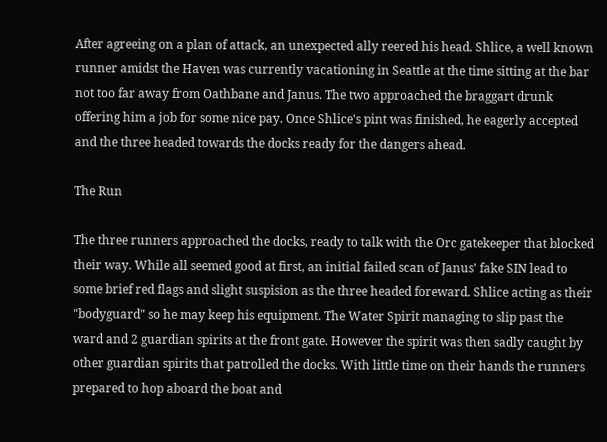After agreeing on a plan of attack, an unexpected ally reered his head. Shlice, a well known runner amidst the Haven was currently vacationing in Seattle at the time sitting at the bar not too far away from Oathbane and Janus. The two approached the braggart drunk offering him a job for some nice pay. Once Shlice's pint was finished, he eagerly accepted and the three headed towards the docks ready for the dangers ahead.

The Run

The three runners approached the docks, ready to talk with the Orc gatekeeper that blocked their way. While all seemed good at first, an initial failed scan of Janus' fake SIN lead to some brief red flags and slight suspision as the three headed foreward. Shlice acting as their "bodyguard" so he may keep his equipment. The Water Spirit managing to slip past the ward and 2 guardian spirits at the front gate. However the spirit was then sadly caught by other guardian spirits that patrolled the docks. With little time on their hands the runners prepared to hop aboard the boat and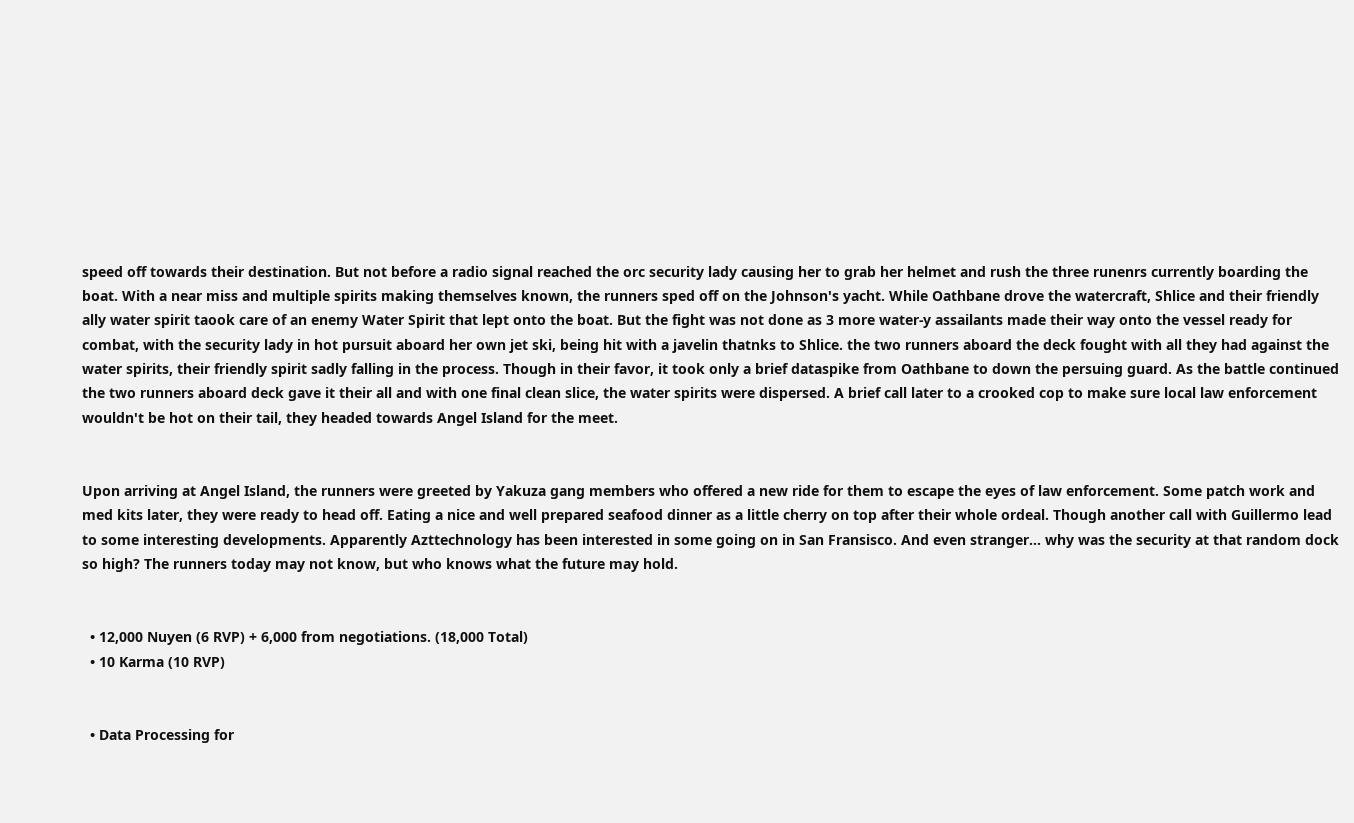speed off towards their destination. But not before a radio signal reached the orc security lady causing her to grab her helmet and rush the three runenrs currently boarding the boat. With a near miss and multiple spirits making themselves known, the runners sped off on the Johnson's yacht. While Oathbane drove the watercraft, Shlice and their friendly ally water spirit taook care of an enemy Water Spirit that lept onto the boat. But the fight was not done as 3 more water-y assailants made their way onto the vessel ready for combat, with the security lady in hot pursuit aboard her own jet ski, being hit with a javelin thatnks to Shlice. the two runners aboard the deck fought with all they had against the water spirits, their friendly spirit sadly falling in the process. Though in their favor, it took only a brief dataspike from Oathbane to down the persuing guard. As the battle continued the two runners aboard deck gave it their all and with one final clean slice, the water spirits were dispersed. A brief call later to a crooked cop to make sure local law enforcement wouldn't be hot on their tail, they headed towards Angel Island for the meet.


Upon arriving at Angel Island, the runners were greeted by Yakuza gang members who offered a new ride for them to escape the eyes of law enforcement. Some patch work and med kits later, they were ready to head off. Eating a nice and well prepared seafood dinner as a little cherry on top after their whole ordeal. Though another call with Guillermo lead to some interesting developments. Apparently Azttechnology has been interested in some going on in San Fransisco. And even stranger... why was the security at that random dock so high? The runners today may not know, but who knows what the future may hold.


  • 12,000 Nuyen (6 RVP) + 6,000 from negotiations. (18,000 Total)
  • 10 Karma (10 RVP)


  • Data Processing for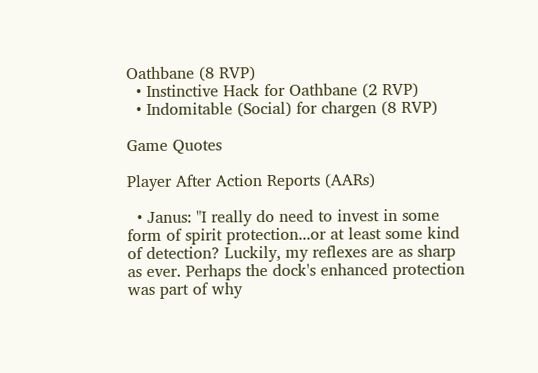Oathbane (8 RVP)
  • Instinctive Hack for Oathbane (2 RVP)
  • Indomitable (Social) for chargen (8 RVP)

Game Quotes

Player After Action Reports (AARs)

  • Janus: "I really do need to invest in some form of spirit protection...or at least some kind of detection? Luckily, my reflexes are as sharp as ever. Perhaps the dock's enhanced protection was part of why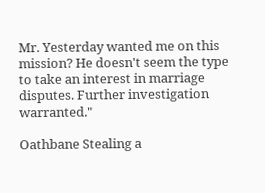Mr. Yesterday wanted me on this mission? He doesn't seem the type to take an interest in marriage disputes. Further investigation warranted."

Oathbane Stealing a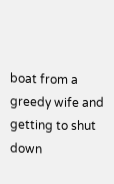boat from a greedy wife and getting to shut down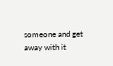someone and get away with it